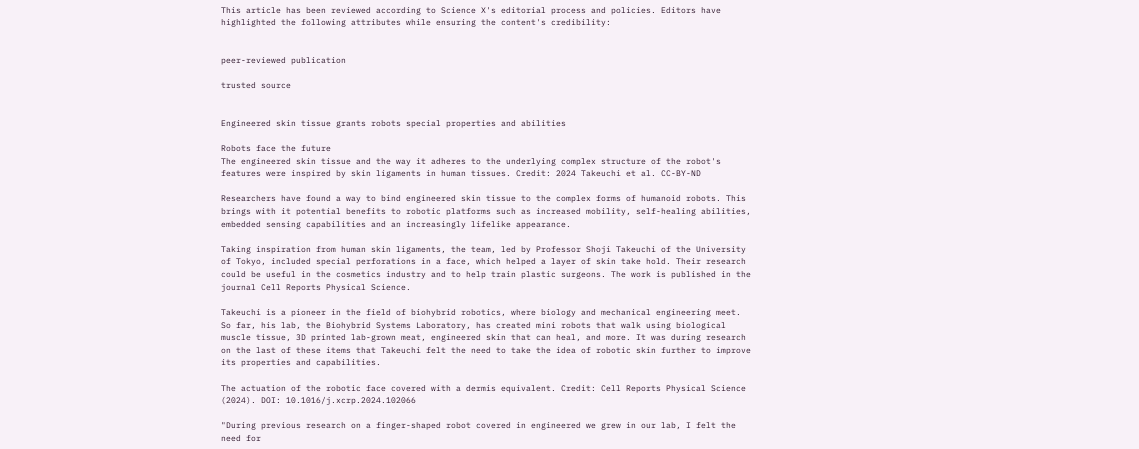This article has been reviewed according to Science X's editorial process and policies. Editors have highlighted the following attributes while ensuring the content's credibility:


peer-reviewed publication

trusted source


Engineered skin tissue grants robots special properties and abilities

Robots face the future
The engineered skin tissue and the way it adheres to the underlying complex structure of the robot's features were inspired by skin ligaments in human tissues. Credit: 2024 Takeuchi et al. CC-BY-ND

Researchers have found a way to bind engineered skin tissue to the complex forms of humanoid robots. This brings with it potential benefits to robotic platforms such as increased mobility, self-healing abilities, embedded sensing capabilities and an increasingly lifelike appearance.

Taking inspiration from human skin ligaments, the team, led by Professor Shoji Takeuchi of the University of Tokyo, included special perforations in a face, which helped a layer of skin take hold. Their research could be useful in the cosmetics industry and to help train plastic surgeons. The work is published in the journal Cell Reports Physical Science.

Takeuchi is a pioneer in the field of biohybrid robotics, where biology and mechanical engineering meet. So far, his lab, the Biohybrid Systems Laboratory, has created mini robots that walk using biological muscle tissue, 3D printed lab-grown meat, engineered skin that can heal, and more. It was during research on the last of these items that Takeuchi felt the need to take the idea of robotic skin further to improve its properties and capabilities.

The actuation of the robotic face covered with a dermis equivalent. Credit: Cell Reports Physical Science (2024). DOI: 10.1016/j.xcrp.2024.102066

"During previous research on a finger-shaped robot covered in engineered we grew in our lab, I felt the need for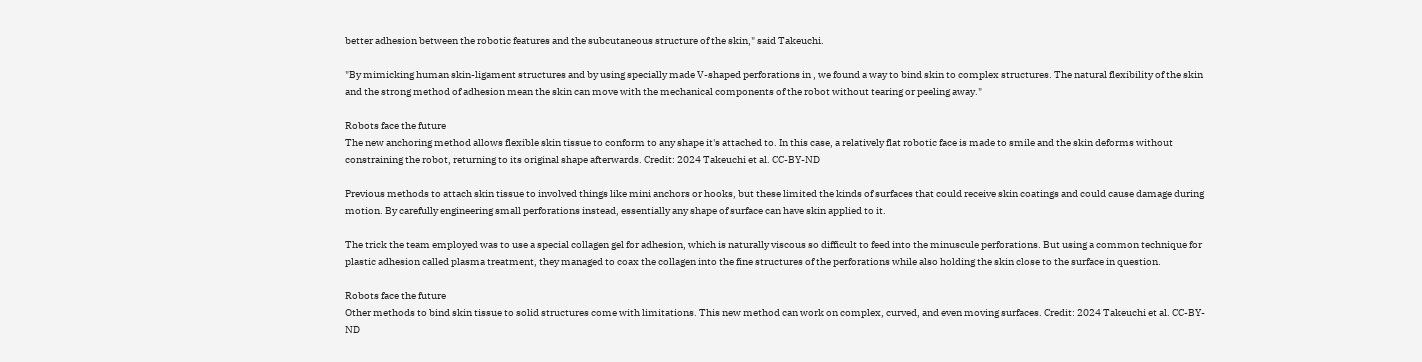better adhesion between the robotic features and the subcutaneous structure of the skin," said Takeuchi.

"By mimicking human skin-ligament structures and by using specially made V-shaped perforations in , we found a way to bind skin to complex structures. The natural flexibility of the skin and the strong method of adhesion mean the skin can move with the mechanical components of the robot without tearing or peeling away."

Robots face the future
The new anchoring method allows flexible skin tissue to conform to any shape it's attached to. In this case, a relatively flat robotic face is made to smile and the skin deforms without constraining the robot, returning to its original shape afterwards. Credit: 2024 Takeuchi et al. CC-BY-ND

Previous methods to attach skin tissue to involved things like mini anchors or hooks, but these limited the kinds of surfaces that could receive skin coatings and could cause damage during motion. By carefully engineering small perforations instead, essentially any shape of surface can have skin applied to it.

The trick the team employed was to use a special collagen gel for adhesion, which is naturally viscous so difficult to feed into the minuscule perforations. But using a common technique for plastic adhesion called plasma treatment, they managed to coax the collagen into the fine structures of the perforations while also holding the skin close to the surface in question.

Robots face the future
Other methods to bind skin tissue to solid structures come with limitations. This new method can work on complex, curved, and even moving surfaces. Credit: 2024 Takeuchi et al. CC-BY-ND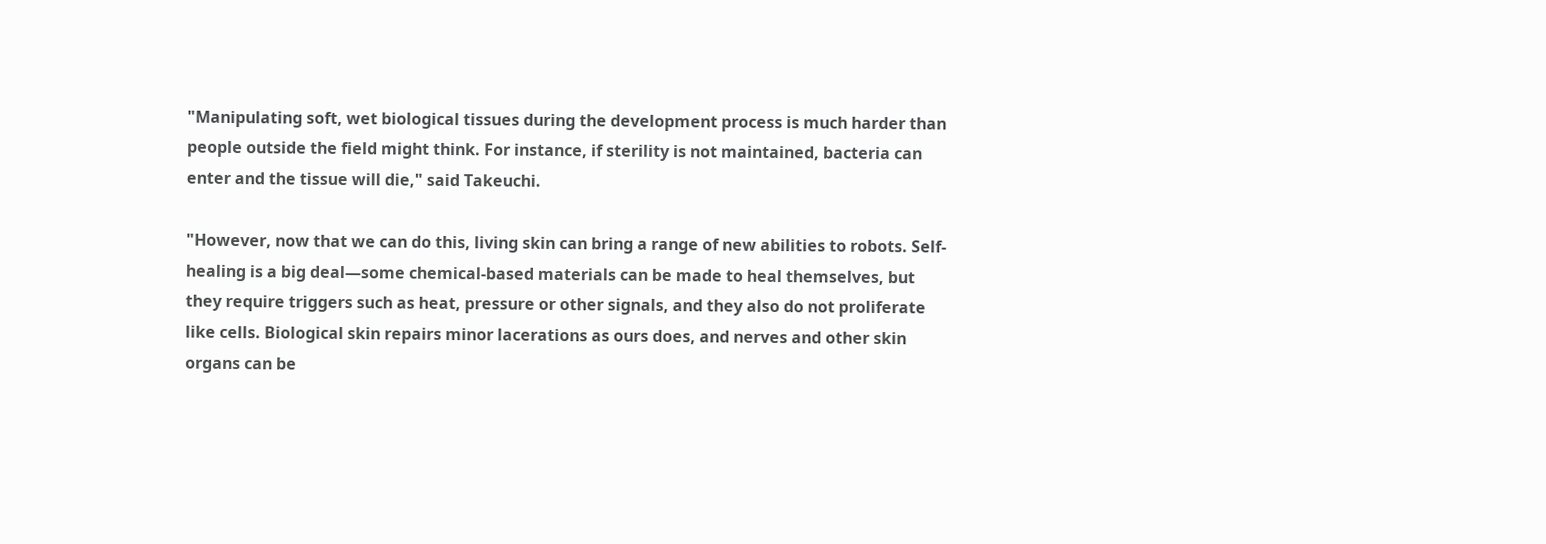"Manipulating soft, wet biological tissues during the development process is much harder than people outside the field might think. For instance, if sterility is not maintained, bacteria can enter and the tissue will die," said Takeuchi.

"However, now that we can do this, living skin can bring a range of new abilities to robots. Self-healing is a big deal—some chemical-based materials can be made to heal themselves, but they require triggers such as heat, pressure or other signals, and they also do not proliferate like cells. Biological skin repairs minor lacerations as ours does, and nerves and other skin organs can be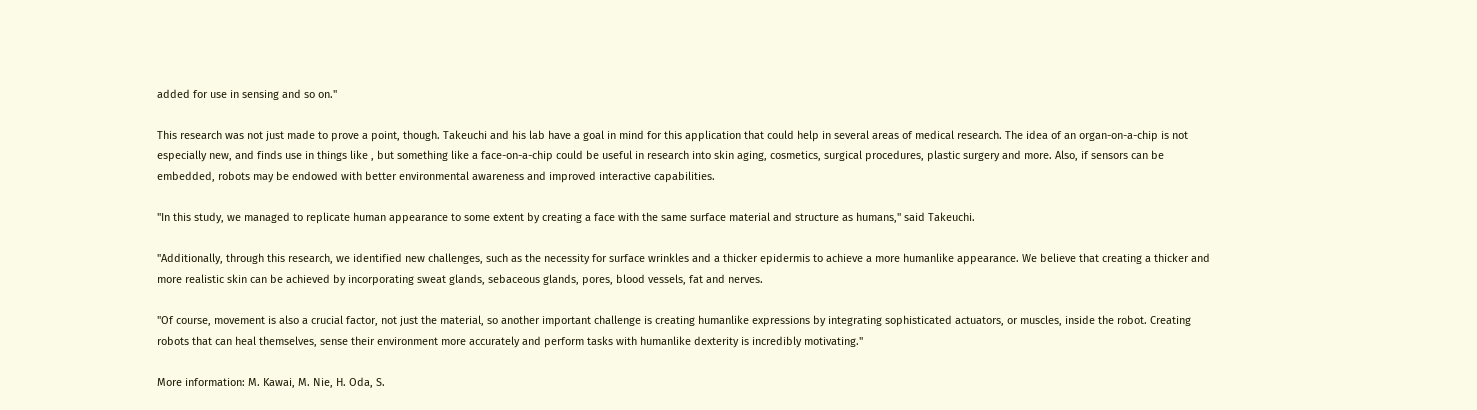added for use in sensing and so on."

This research was not just made to prove a point, though. Takeuchi and his lab have a goal in mind for this application that could help in several areas of medical research. The idea of an organ-on-a-chip is not especially new, and finds use in things like , but something like a face-on-a-chip could be useful in research into skin aging, cosmetics, surgical procedures, plastic surgery and more. Also, if sensors can be embedded, robots may be endowed with better environmental awareness and improved interactive capabilities.

"In this study, we managed to replicate human appearance to some extent by creating a face with the same surface material and structure as humans," said Takeuchi.

"Additionally, through this research, we identified new challenges, such as the necessity for surface wrinkles and a thicker epidermis to achieve a more humanlike appearance. We believe that creating a thicker and more realistic skin can be achieved by incorporating sweat glands, sebaceous glands, pores, blood vessels, fat and nerves.

"Of course, movement is also a crucial factor, not just the material, so another important challenge is creating humanlike expressions by integrating sophisticated actuators, or muscles, inside the robot. Creating robots that can heal themselves, sense their environment more accurately and perform tasks with humanlike dexterity is incredibly motivating."

More information: M. Kawai, M. Nie, H. Oda, S.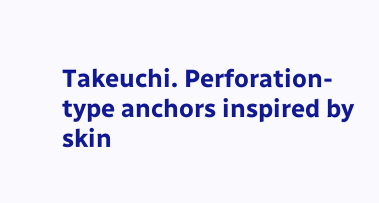Takeuchi. Perforation-type anchors inspired by skin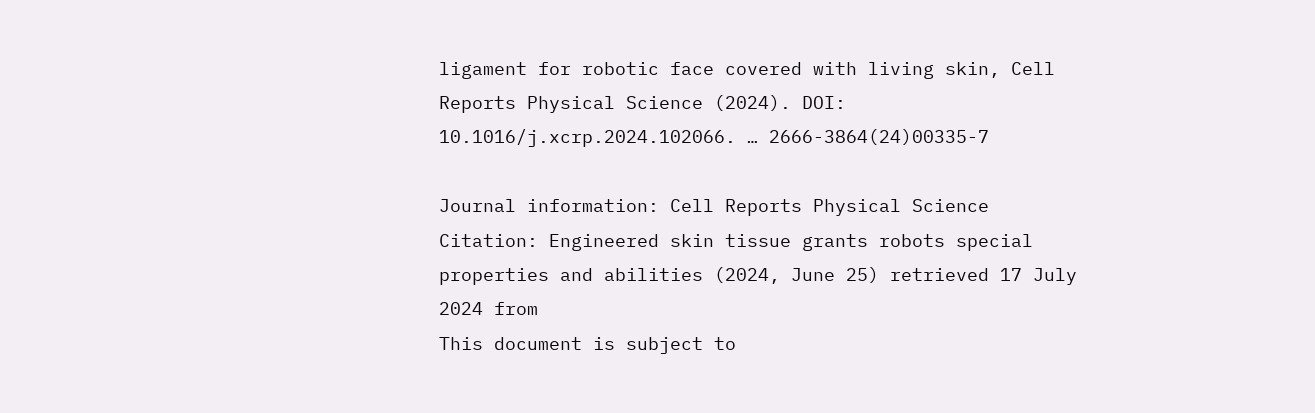ligament for robotic face covered with living skin, Cell Reports Physical Science (2024). DOI: 10.1016/j.xcrp.2024.102066. … 2666-3864(24)00335-7

Journal information: Cell Reports Physical Science
Citation: Engineered skin tissue grants robots special properties and abilities (2024, June 25) retrieved 17 July 2024 from
This document is subject to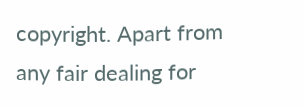copyright. Apart from any fair dealing for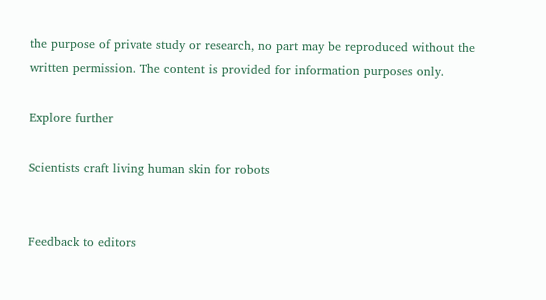the purpose of private study or research, no part may be reproduced without the written permission. The content is provided for information purposes only.

Explore further

Scientists craft living human skin for robots


Feedback to editors